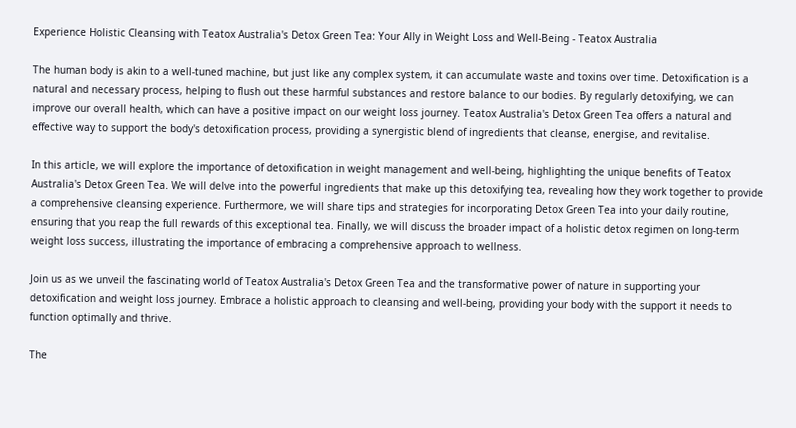Experience Holistic Cleansing with Teatox Australia's Detox Green Tea: Your Ally in Weight Loss and Well-Being - Teatox Australia

The human body is akin to a well-tuned machine, but just like any complex system, it can accumulate waste and toxins over time. Detoxification is a natural and necessary process, helping to flush out these harmful substances and restore balance to our bodies. By regularly detoxifying, we can improve our overall health, which can have a positive impact on our weight loss journey. Teatox Australia's Detox Green Tea offers a natural and effective way to support the body's detoxification process, providing a synergistic blend of ingredients that cleanse, energise, and revitalise.

In this article, we will explore the importance of detoxification in weight management and well-being, highlighting the unique benefits of Teatox Australia's Detox Green Tea. We will delve into the powerful ingredients that make up this detoxifying tea, revealing how they work together to provide a comprehensive cleansing experience. Furthermore, we will share tips and strategies for incorporating Detox Green Tea into your daily routine, ensuring that you reap the full rewards of this exceptional tea. Finally, we will discuss the broader impact of a holistic detox regimen on long-term weight loss success, illustrating the importance of embracing a comprehensive approach to wellness.

Join us as we unveil the fascinating world of Teatox Australia's Detox Green Tea and the transformative power of nature in supporting your detoxification and weight loss journey. Embrace a holistic approach to cleansing and well-being, providing your body with the support it needs to function optimally and thrive.

The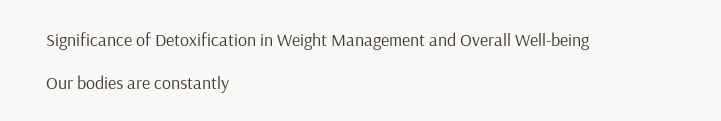Significance of Detoxification in Weight Management and Overall Well-being

Our bodies are constantly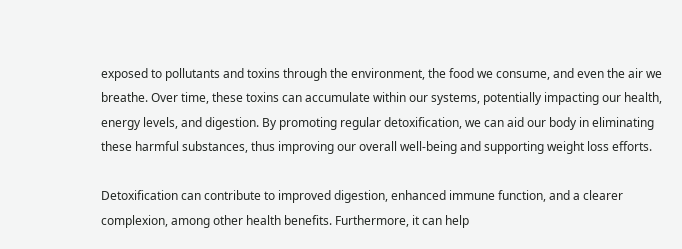exposed to pollutants and toxins through the environment, the food we consume, and even the air we breathe. Over time, these toxins can accumulate within our systems, potentially impacting our health, energy levels, and digestion. By promoting regular detoxification, we can aid our body in eliminating these harmful substances, thus improving our overall well-being and supporting weight loss efforts.

Detoxification can contribute to improved digestion, enhanced immune function, and a clearer complexion, among other health benefits. Furthermore, it can help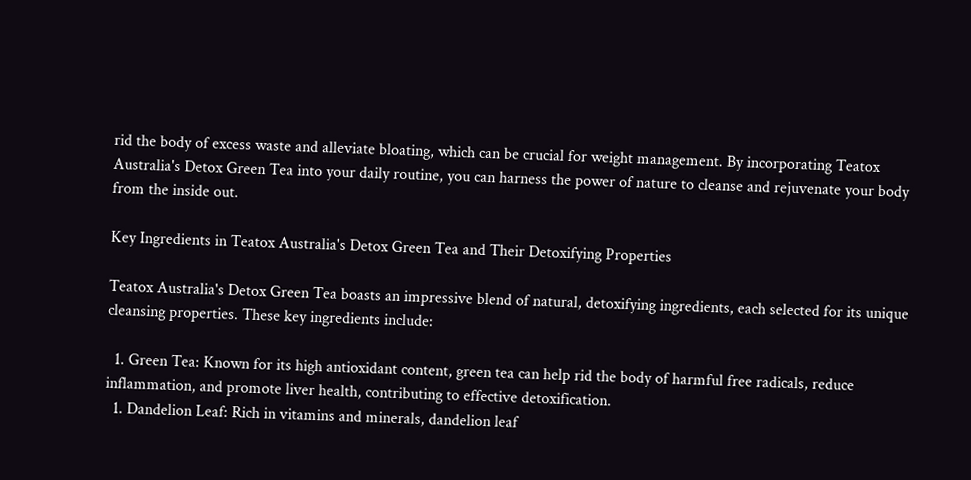rid the body of excess waste and alleviate bloating, which can be crucial for weight management. By incorporating Teatox Australia's Detox Green Tea into your daily routine, you can harness the power of nature to cleanse and rejuvenate your body from the inside out.

Key Ingredients in Teatox Australia's Detox Green Tea and Their Detoxifying Properties

Teatox Australia's Detox Green Tea boasts an impressive blend of natural, detoxifying ingredients, each selected for its unique cleansing properties. These key ingredients include:

  1. Green Tea: Known for its high antioxidant content, green tea can help rid the body of harmful free radicals, reduce inflammation, and promote liver health, contributing to effective detoxification.
  1. Dandelion Leaf: Rich in vitamins and minerals, dandelion leaf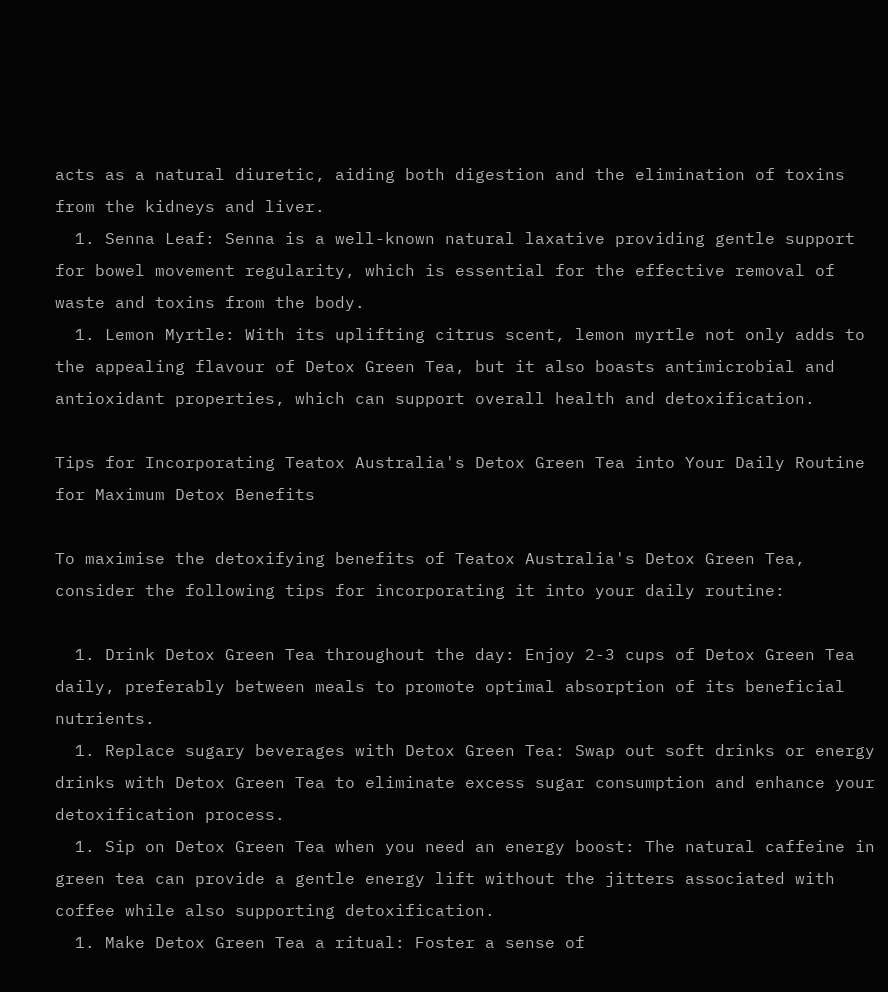acts as a natural diuretic, aiding both digestion and the elimination of toxins from the kidneys and liver.
  1. Senna Leaf: Senna is a well-known natural laxative providing gentle support for bowel movement regularity, which is essential for the effective removal of waste and toxins from the body.
  1. Lemon Myrtle: With its uplifting citrus scent, lemon myrtle not only adds to the appealing flavour of Detox Green Tea, but it also boasts antimicrobial and antioxidant properties, which can support overall health and detoxification.

Tips for Incorporating Teatox Australia's Detox Green Tea into Your Daily Routine for Maximum Detox Benefits

To maximise the detoxifying benefits of Teatox Australia's Detox Green Tea, consider the following tips for incorporating it into your daily routine:

  1. Drink Detox Green Tea throughout the day: Enjoy 2-3 cups of Detox Green Tea daily, preferably between meals to promote optimal absorption of its beneficial nutrients.
  1. Replace sugary beverages with Detox Green Tea: Swap out soft drinks or energy drinks with Detox Green Tea to eliminate excess sugar consumption and enhance your detoxification process.
  1. Sip on Detox Green Tea when you need an energy boost: The natural caffeine in green tea can provide a gentle energy lift without the jitters associated with coffee while also supporting detoxification.
  1. Make Detox Green Tea a ritual: Foster a sense of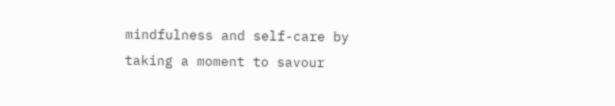mindfulness and self-care by taking a moment to savour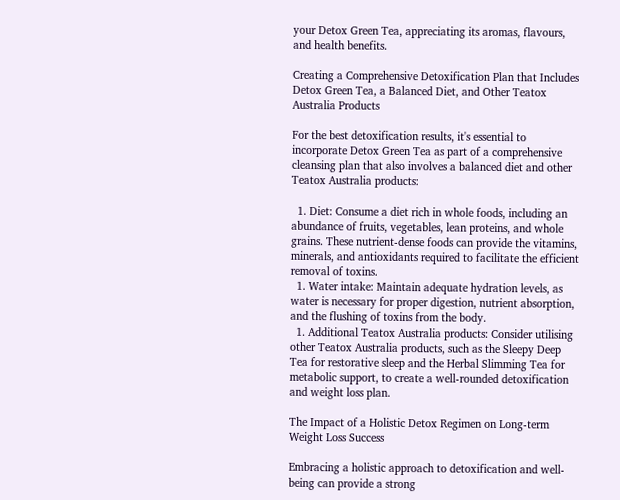your Detox Green Tea, appreciating its aromas, flavours, and health benefits.

Creating a Comprehensive Detoxification Plan that Includes Detox Green Tea, a Balanced Diet, and Other Teatox Australia Products

For the best detoxification results, it's essential to incorporate Detox Green Tea as part of a comprehensive cleansing plan that also involves a balanced diet and other Teatox Australia products:

  1. Diet: Consume a diet rich in whole foods, including an abundance of fruits, vegetables, lean proteins, and whole grains. These nutrient-dense foods can provide the vitamins, minerals, and antioxidants required to facilitate the efficient removal of toxins.
  1. Water intake: Maintain adequate hydration levels, as water is necessary for proper digestion, nutrient absorption, and the flushing of toxins from the body.
  1. Additional Teatox Australia products: Consider utilising other Teatox Australia products, such as the Sleepy Deep Tea for restorative sleep and the Herbal Slimming Tea for metabolic support, to create a well-rounded detoxification and weight loss plan.

The Impact of a Holistic Detox Regimen on Long-term Weight Loss Success

Embracing a holistic approach to detoxification and well-being can provide a strong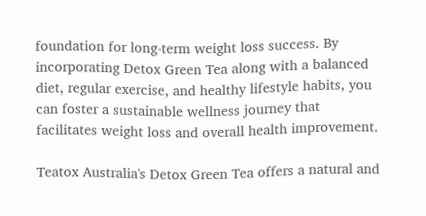foundation for long-term weight loss success. By incorporating Detox Green Tea along with a balanced diet, regular exercise, and healthy lifestyle habits, you can foster a sustainable wellness journey that facilitates weight loss and overall health improvement.

Teatox Australia's Detox Green Tea offers a natural and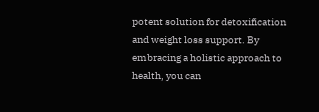potent solution for detoxification and weight loss support. By embracing a holistic approach to health, you can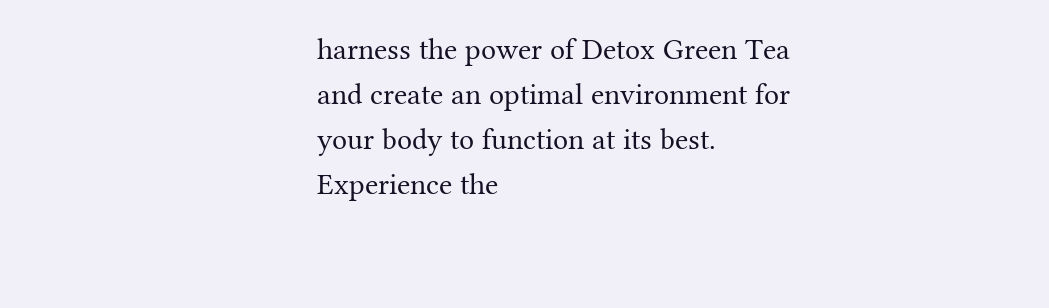harness the power of Detox Green Tea and create an optimal environment for your body to function at its best. Experience the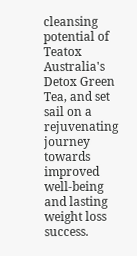cleansing potential of Teatox Australia's Detox Green Tea, and set sail on a rejuvenating journey towards improved well-being and lasting weight loss success.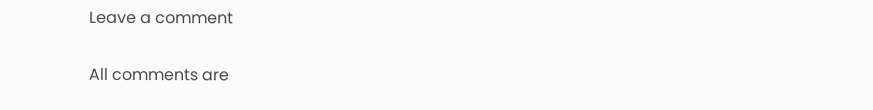Leave a comment

All comments are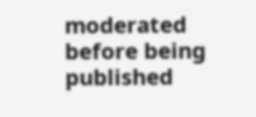moderated before being published